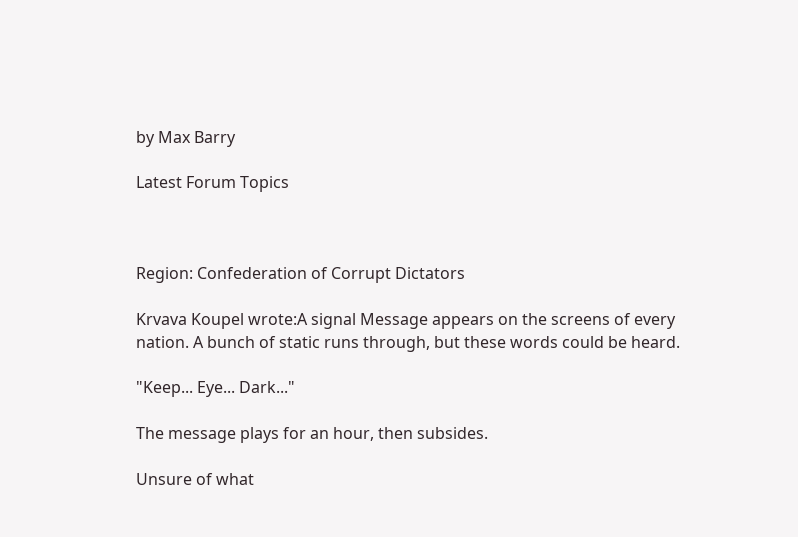by Max Barry

Latest Forum Topics



Region: Confederation of Corrupt Dictators

Krvava Koupel wrote:A signal Message appears on the screens of every nation. A bunch of static runs through, but these words could be heard.

"Keep... Eye... Dark..."

The message plays for an hour, then subsides.

Unsure of what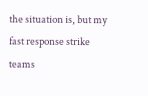the situation is, but my fast response strike teams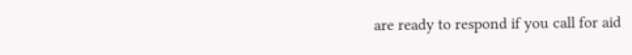are ready to respond if you call for aid